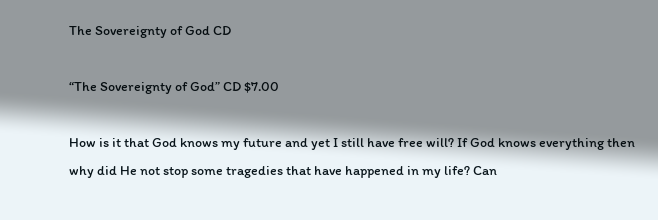The Sovereignty of God CD

“The Sovereignty of God” CD $7.00

How is it that God knows my future and yet I still have free will? If God knows everything then why did He not stop some tragedies that have happened in my life? Can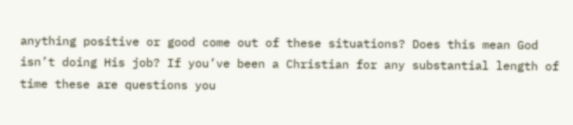anything positive or good come out of these situations? Does this mean God isn’t doing His job? If you’ve been a Christian for any substantial length of time these are questions you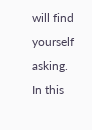will find yourself asking. In this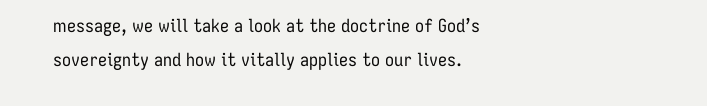message, we will take a look at the doctrine of God’s sovereignty and how it vitally applies to our lives.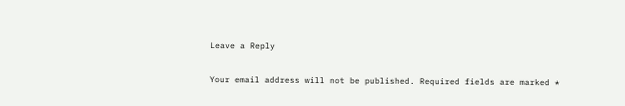Leave a Reply

Your email address will not be published. Required fields are marked *